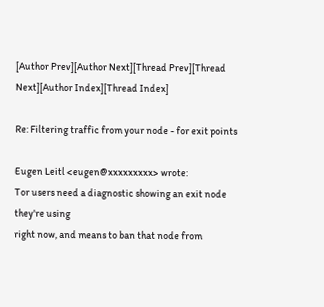[Author Prev][Author Next][Thread Prev][Thread Next][Author Index][Thread Index]

Re: Filtering traffic from your node - for exit points

Eugen Leitl <eugen@xxxxxxxxx> wrote:
Tor users need a diagnostic showing an exit node they're using
right now, and means to ban that node from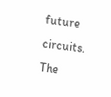future circuits.
The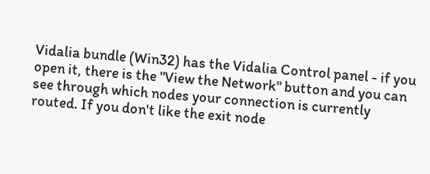Vidalia bundle (Win32) has the Vidalia Control panel - if you open it, there is the "View the Network" button and you can see through which nodes your connection is currently routed. If you don't like the exit node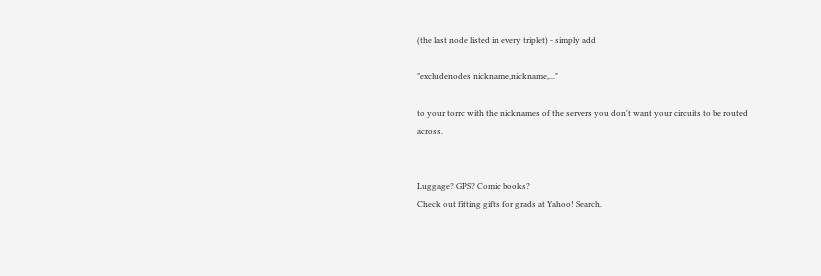(the last node listed in every triplet) - simply add

"excludenodes nickname,nickname,..."

to your torrc with the nicknames of the servers you don't want your circuits to be routed across.


Luggage? GPS? Comic books?
Check out fitting gifts for grads at Yahoo! Search.